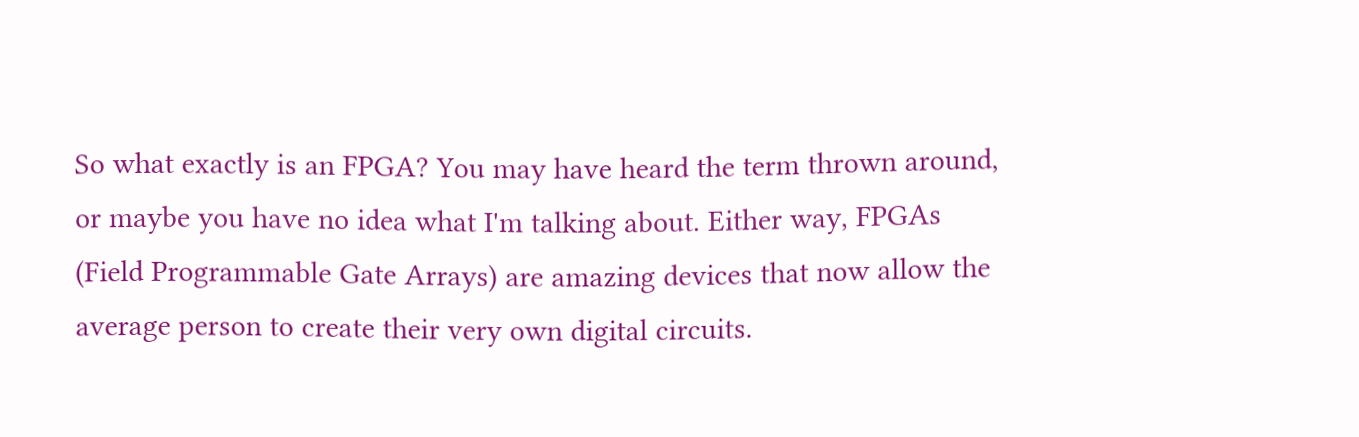So what exactly is an FPGA? You may have heard the term thrown around, or maybe you have no idea what I'm talking about. Either way, FPGAs (Field Programmable Gate Arrays) are amazing devices that now allow the average person to create their very own digital circuits.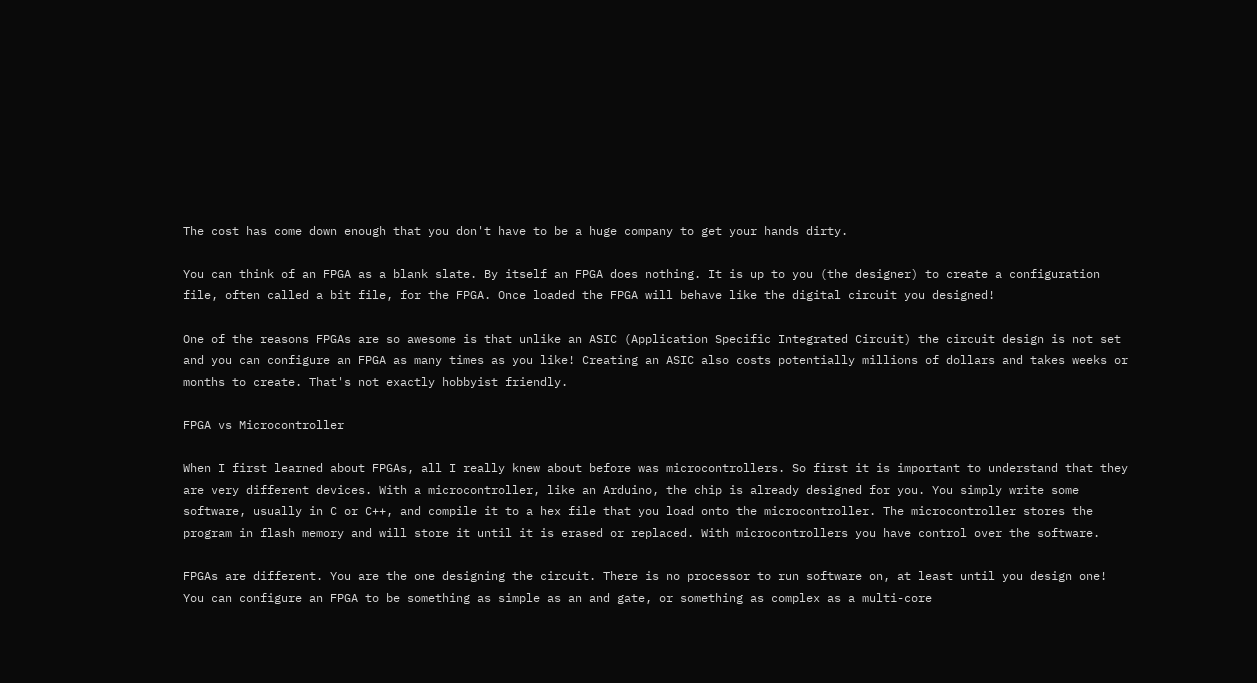The cost has come down enough that you don't have to be a huge company to get your hands dirty.

You can think of an FPGA as a blank slate. By itself an FPGA does nothing. It is up to you (the designer) to create a configuration file, often called a bit file, for the FPGA. Once loaded the FPGA will behave like the digital circuit you designed!

One of the reasons FPGAs are so awesome is that unlike an ASIC (Application Specific Integrated Circuit) the circuit design is not set and you can configure an FPGA as many times as you like! Creating an ASIC also costs potentially millions of dollars and takes weeks or months to create. That's not exactly hobbyist friendly.

FPGA vs Microcontroller

When I first learned about FPGAs, all I really knew about before was microcontrollers. So first it is important to understand that they are very different devices. With a microcontroller, like an Arduino, the chip is already designed for you. You simply write some software, usually in C or C++, and compile it to a hex file that you load onto the microcontroller. The microcontroller stores the program in flash memory and will store it until it is erased or replaced. With microcontrollers you have control over the software.

FPGAs are different. You are the one designing the circuit. There is no processor to run software on, at least until you design one! You can configure an FPGA to be something as simple as an and gate, or something as complex as a multi-core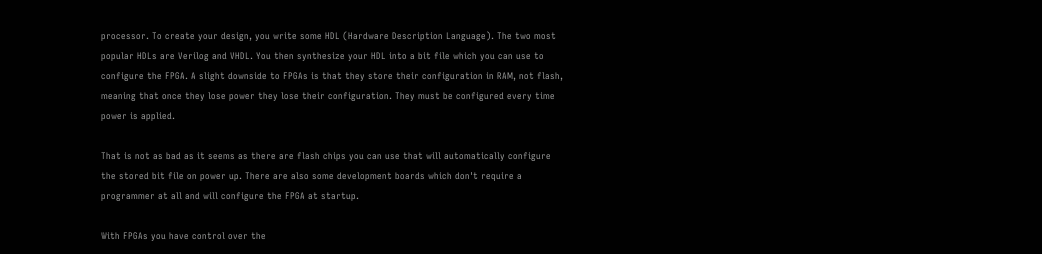processor. To create your design, you write some HDL (Hardware Description Language). The two most popular HDLs are Verilog and VHDL. You then synthesize your HDL into a bit file which you can use to configure the FPGA. A slight downside to FPGAs is that they store their configuration in RAM, not flash, meaning that once they lose power they lose their configuration. They must be configured every time power is applied.

That is not as bad as it seems as there are flash chips you can use that will automatically configure the stored bit file on power up. There are also some development boards which don't require a programmer at all and will configure the FPGA at startup.

With FPGAs you have control over the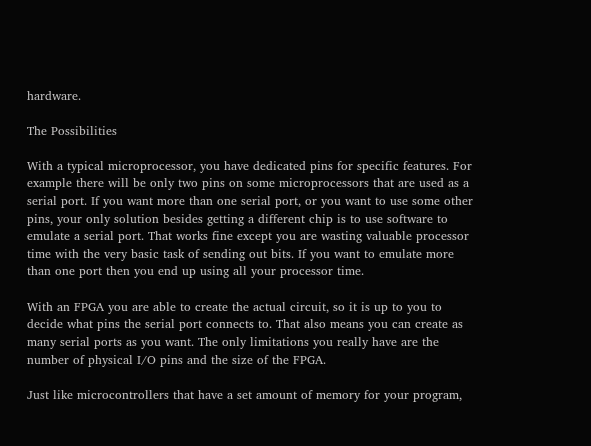hardware.

The Possibilities

With a typical microprocessor, you have dedicated pins for specific features. For example there will be only two pins on some microprocessors that are used as a serial port. If you want more than one serial port, or you want to use some other pins, your only solution besides getting a different chip is to use software to emulate a serial port. That works fine except you are wasting valuable processor time with the very basic task of sending out bits. If you want to emulate more than one port then you end up using all your processor time.

With an FPGA you are able to create the actual circuit, so it is up to you to decide what pins the serial port connects to. That also means you can create as many serial ports as you want. The only limitations you really have are the number of physical I/O pins and the size of the FPGA.

Just like microcontrollers that have a set amount of memory for your program,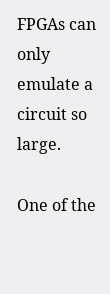FPGAs can only emulate a circuit so large.

One of the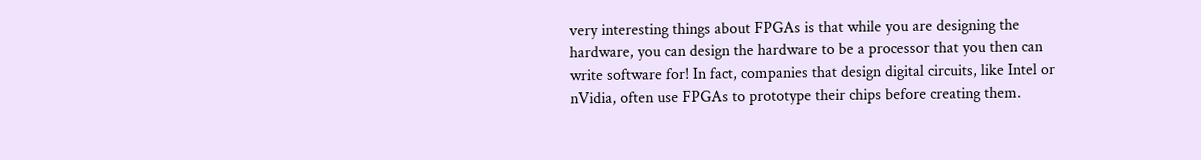very interesting things about FPGAs is that while you are designing the hardware, you can design the hardware to be a processor that you then can write software for! In fact, companies that design digital circuits, like Intel or nVidia, often use FPGAs to prototype their chips before creating them.